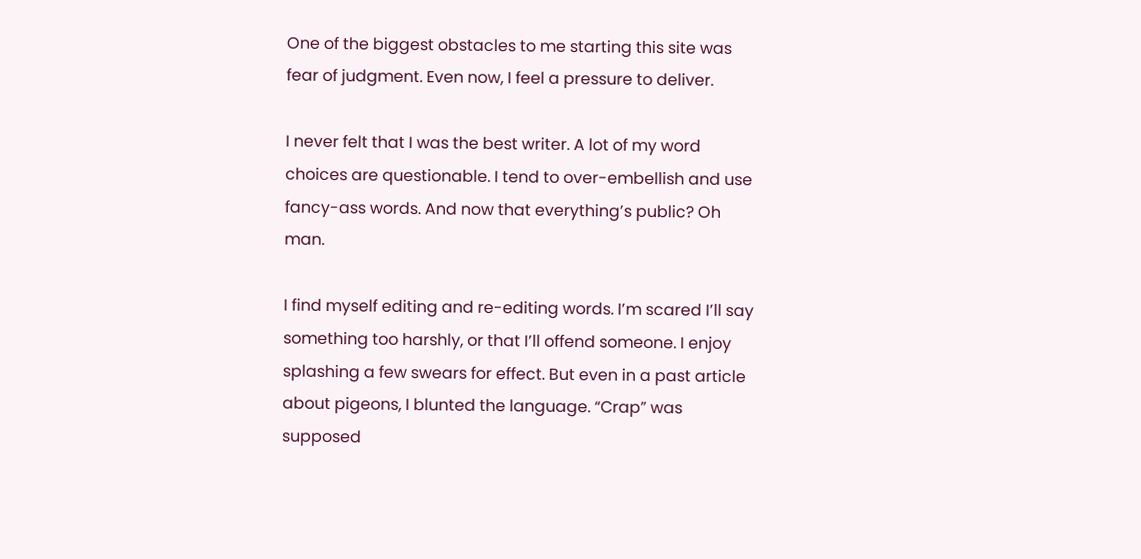One of the biggest obstacles to me starting this site was fear of judgment. Even now, I feel a pressure to deliver.

I never felt that I was the best writer. A lot of my word choices are questionable. I tend to over-embellish and use fancy-ass words. And now that everything’s public? Oh man.

I find myself editing and re-editing words. I’m scared I’ll say something too harshly, or that I’ll offend someone. I enjoy splashing a few swears for effect. But even in a past article about pigeons, I blunted the language. “Crap” was supposed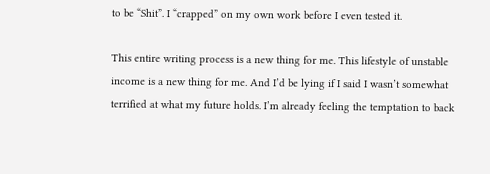to be “Shit”. I “crapped” on my own work before I even tested it.

This entire writing process is a new thing for me. This lifestyle of unstable income is a new thing for me. And I’d be lying if I said I wasn’t somewhat terrified at what my future holds. I’m already feeling the temptation to back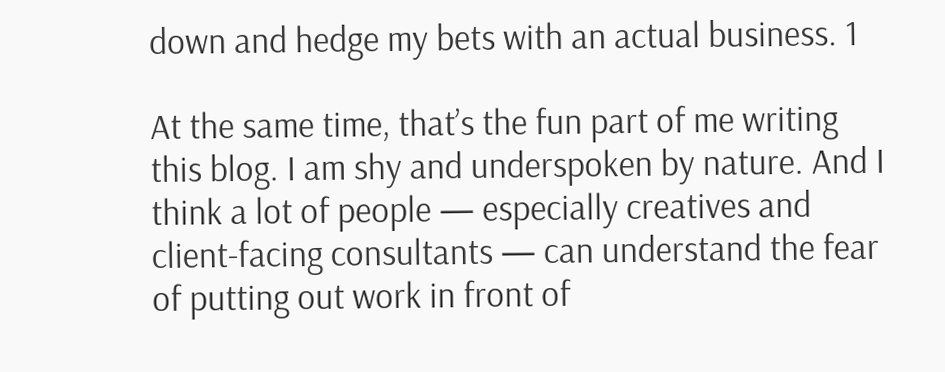down and hedge my bets with an actual business. 1

At the same time, that’s the fun part of me writing this blog. I am shy and underspoken by nature. And I think a lot of people — especially creatives and client-facing consultants — can understand the fear of putting out work in front of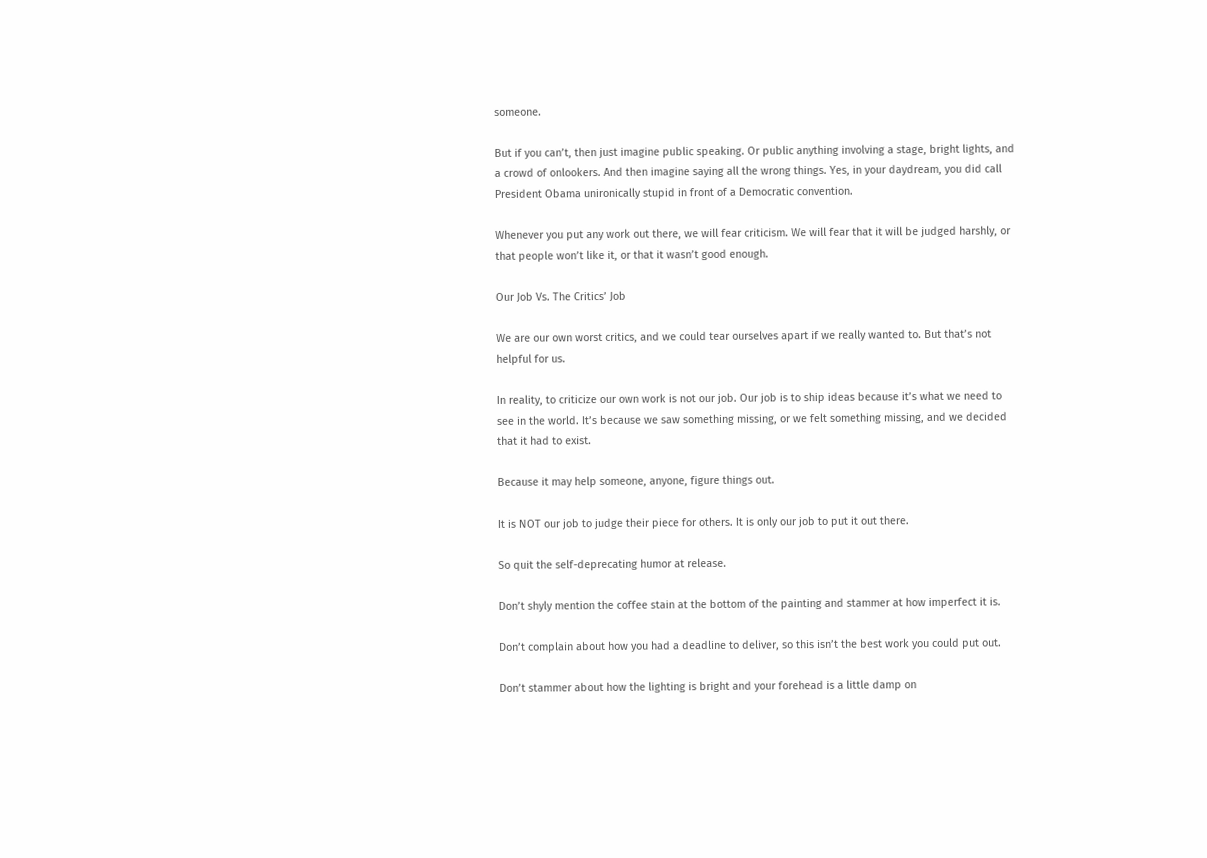someone.

But if you can’t, then just imagine public speaking. Or public anything involving a stage, bright lights, and a crowd of onlookers. And then imagine saying all the wrong things. Yes, in your daydream, you did call President Obama unironically stupid in front of a Democratic convention.

Whenever you put any work out there, we will fear criticism. We will fear that it will be judged harshly, or that people won’t like it, or that it wasn’t good enough.

Our Job Vs. The Critics’ Job

We are our own worst critics, and we could tear ourselves apart if we really wanted to. But that’s not helpful for us.

In reality, to criticize our own work is not our job. Our job is to ship ideas because it’s what we need to see in the world. It’s because we saw something missing, or we felt something missing, and we decided that it had to exist.

Because it may help someone, anyone, figure things out.

It is NOT our job to judge their piece for others. It is only our job to put it out there.

So quit the self-deprecating humor at release.

Don’t shyly mention the coffee stain at the bottom of the painting and stammer at how imperfect it is.

Don’t complain about how you had a deadline to deliver, so this isn’t the best work you could put out.

Don’t stammer about how the lighting is bright and your forehead is a little damp on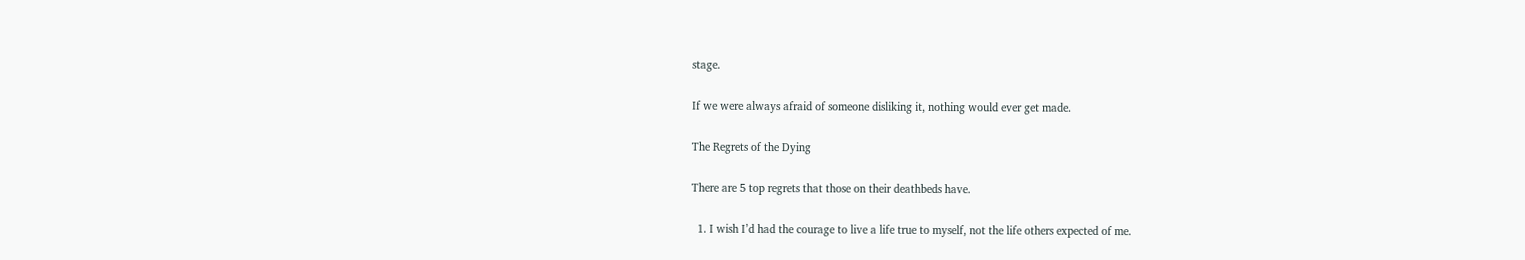stage.

If we were always afraid of someone disliking it, nothing would ever get made.

The Regrets of the Dying

There are 5 top regrets that those on their deathbeds have.

  1. I wish I’d had the courage to live a life true to myself, not the life others expected of me.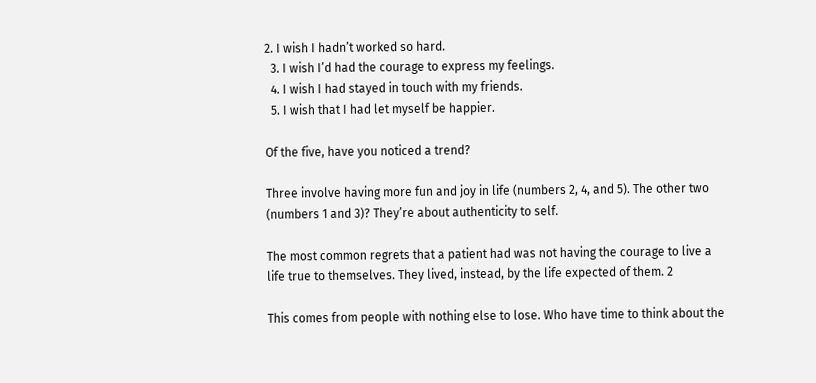2. I wish I hadn’t worked so hard.
  3. I wish I’d had the courage to express my feelings.
  4. I wish I had stayed in touch with my friends.
  5. I wish that I had let myself be happier.

Of the five, have you noticed a trend?

Three involve having more fun and joy in life (numbers 2, 4, and 5). The other two (numbers 1 and 3)? They’re about authenticity to self.

The most common regrets that a patient had was not having the courage to live a life true to themselves. They lived, instead, by the life expected of them. 2

This comes from people with nothing else to lose. Who have time to think about the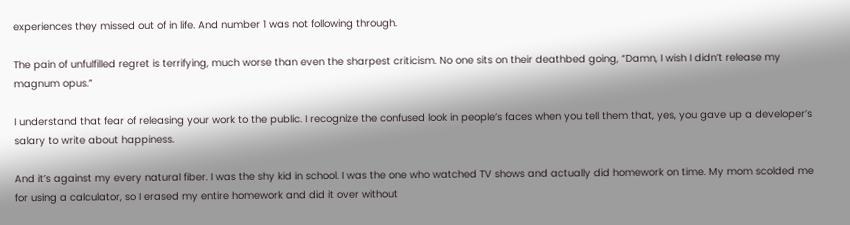experiences they missed out of in life. And number 1 was not following through.

The pain of unfulfilled regret is terrifying, much worse than even the sharpest criticism. No one sits on their deathbed going, “Damn, I wish I didn’t release my magnum opus.”

I understand that fear of releasing your work to the public. I recognize the confused look in people’s faces when you tell them that, yes, you gave up a developer’s salary to write about happiness.

And it’s against my every natural fiber. I was the shy kid in school. I was the one who watched TV shows and actually did homework on time. My mom scolded me for using a calculator, so I erased my entire homework and did it over without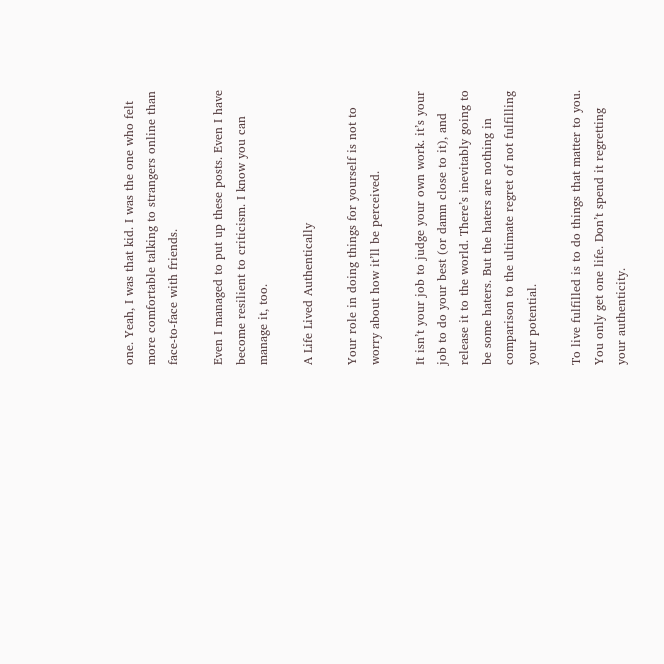one. Yeah, I was that kid. I was the one who felt more comfortable talking to strangers online than face-to-face with friends.

Even I managed to put up these posts. Even I have become resilient to criticism. I know you can manage it, too.

A Life Lived Authentically

Your role in doing things for yourself is not to worry about how it’ll be perceived.

It isn’t your job to judge your own work. it’s your job to do your best (or damn close to it), and release it to the world. There’s inevitably going to be some haters. But the haters are nothing in comparison to the ultimate regret of not fulfilling your potential.

To live fulfilled is to do things that matter to you. You only get one life. Don’t spend it regretting your authenticity.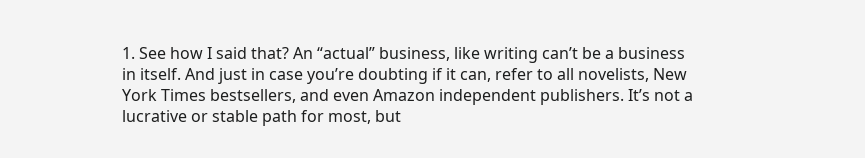1. See how I said that? An “actual” business, like writing can’t be a business in itself. And just in case you’re doubting if it can, refer to all novelists, New York Times bestsellers, and even Amazon independent publishers. It’s not a lucrative or stable path for most, but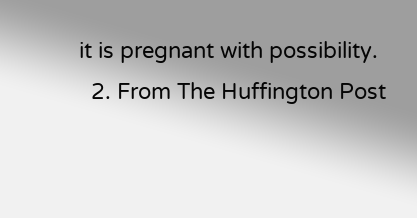it is pregnant with possibility.
  2. From The Huffington Post